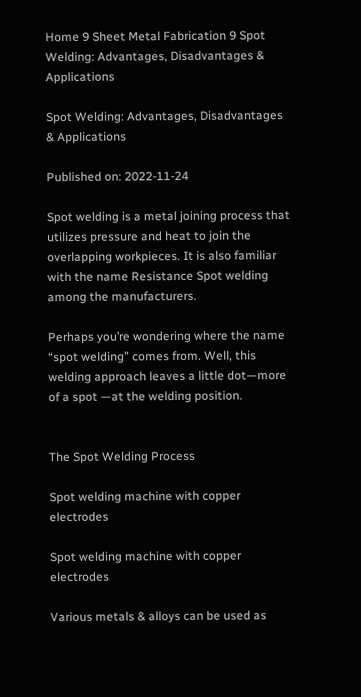Home 9 Sheet Metal Fabrication 9 Spot Welding: Advantages, Disadvantages & Applications

Spot Welding: Advantages, Disadvantages & Applications

Published on: 2022-11-24

Spot welding is a metal joining process that utilizes pressure and heat to join the overlapping workpieces. It is also familiar with the name Resistance Spot welding among the manufacturers.

Perhaps you’re wondering where the name “spot welding” comes from. Well, this welding approach leaves a little dot—more of a spot —at the welding position.


The Spot Welding Process

Spot welding machine with copper electrodes

Spot welding machine with copper electrodes

Various metals & alloys can be used as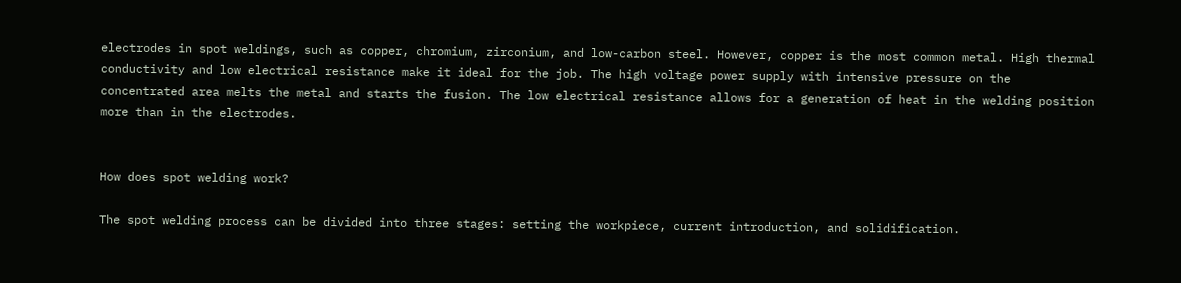electrodes in spot weldings, such as copper, chromium, zirconium, and low-carbon steel. However, copper is the most common metal. High thermal conductivity and low electrical resistance make it ideal for the job. The high voltage power supply with intensive pressure on the concentrated area melts the metal and starts the fusion. The low electrical resistance allows for a generation of heat in the welding position more than in the electrodes.


How does spot welding work?

The spot welding process can be divided into three stages: setting the workpiece, current introduction, and solidification.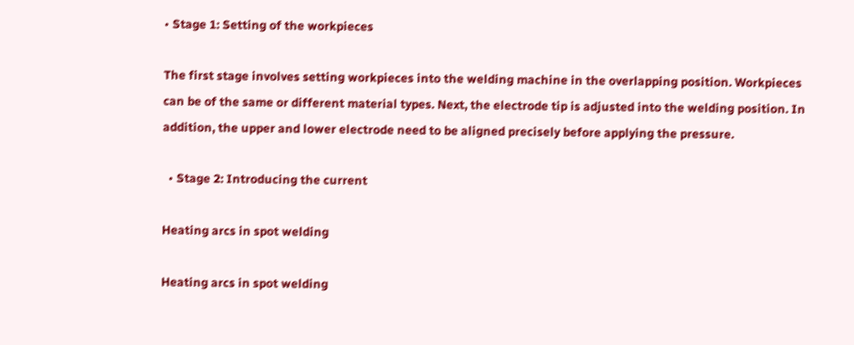• Stage 1: Setting of the workpieces

The first stage involves setting workpieces into the welding machine in the overlapping position. Workpieces can be of the same or different material types. Next, the electrode tip is adjusted into the welding position. In addition, the upper and lower electrode need to be aligned precisely before applying the pressure.

  • Stage 2: Introducing the current

Heating arcs in spot welding

Heating arcs in spot welding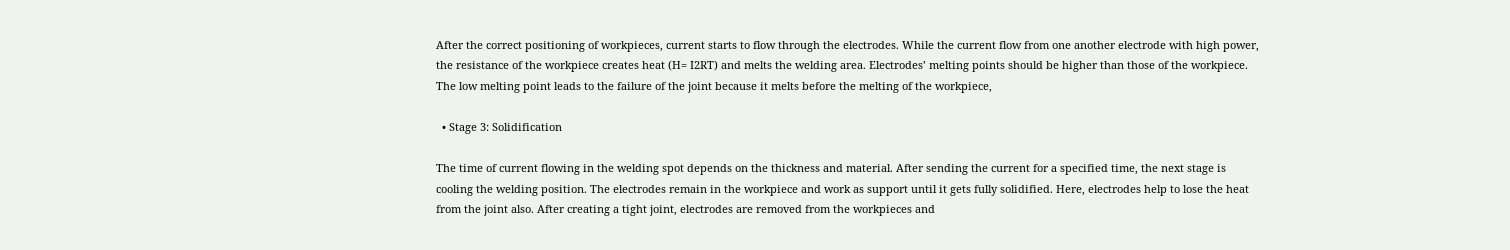After the correct positioning of workpieces, current starts to flow through the electrodes. While the current flow from one another electrode with high power, the resistance of the workpiece creates heat (H= I2RT) and melts the welding area. Electrodes’ melting points should be higher than those of the workpiece. The low melting point leads to the failure of the joint because it melts before the melting of the workpiece,

  • Stage 3: Solidification

The time of current flowing in the welding spot depends on the thickness and material. After sending the current for a specified time, the next stage is cooling the welding position. The electrodes remain in the workpiece and work as support until it gets fully solidified. Here, electrodes help to lose the heat from the joint also. After creating a tight joint, electrodes are removed from the workpieces and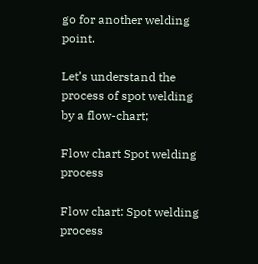go for another welding point.

Let’s understand the process of spot welding by a flow-chart;

Flow chart Spot welding process

Flow chart: Spot welding process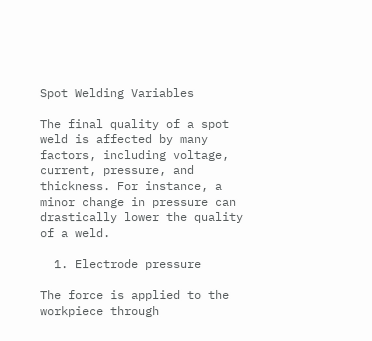Spot Welding Variables

The final quality of a spot weld is affected by many factors, including voltage, current, pressure, and thickness. For instance, a minor change in pressure can drastically lower the quality of a weld.

  1. Electrode pressure

The force is applied to the workpiece through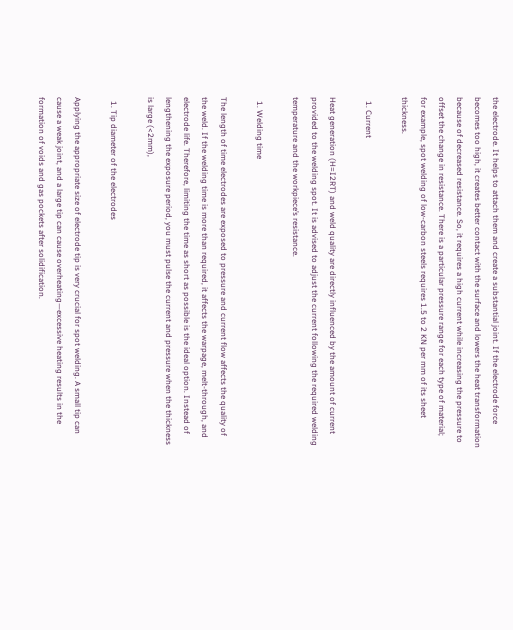the electrode. It helps to attach them and create a substantial joint. If the electrode force becomes too high, it creates better contact with the surface and lowers the heat transformation because of decreased resistance. So, it requires a high current while increasing the pressure to offset the change in resistance. There is a particular pressure range for each type of material; for example, spot welding of low-carbon steels requires 1.5 to 2 KN per mm of its sheet thickness.

  1. Current

Heat generation (H=I2RT) and weld quality are directly influenced by the amount of current provided to the welding spot. It is advised to adjust the current following the required welding temperature and the workpiece’s resistance.

  1. Welding time

The length of time electrodes are exposed to pressure and current flow affects the quality of the weld. If the welding time is more than required, it affects the warpage, melt-through, and electrode life. Therefore, limiting the time as short as possible is the ideal option. Instead of lengthening the exposure period, you must pulse the current and pressure when the thickness is large (<2mm),

  1. Tip diameter of the electrodes

Applying the appropriate size of electrode tip is very crucial for spot welding. A small tip can cause a weak joint, and a large tip can cause overheating—excessive heating results in the formation of voids and gas pockets after solidification.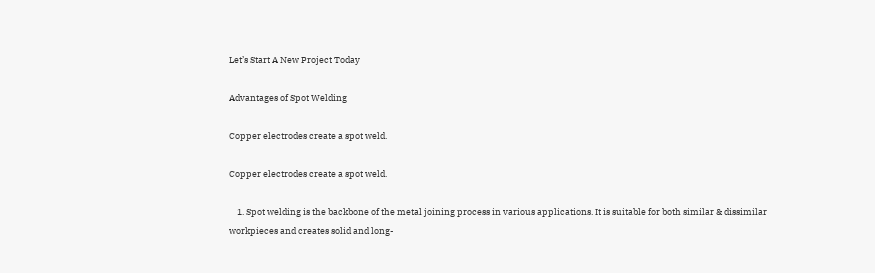Let’s Start A New Project Today

Advantages of Spot Welding

Copper electrodes create a spot weld.

Copper electrodes create a spot weld.

    1. Spot welding is the backbone of the metal joining process in various applications. It is suitable for both similar & dissimilar workpieces and creates solid and long-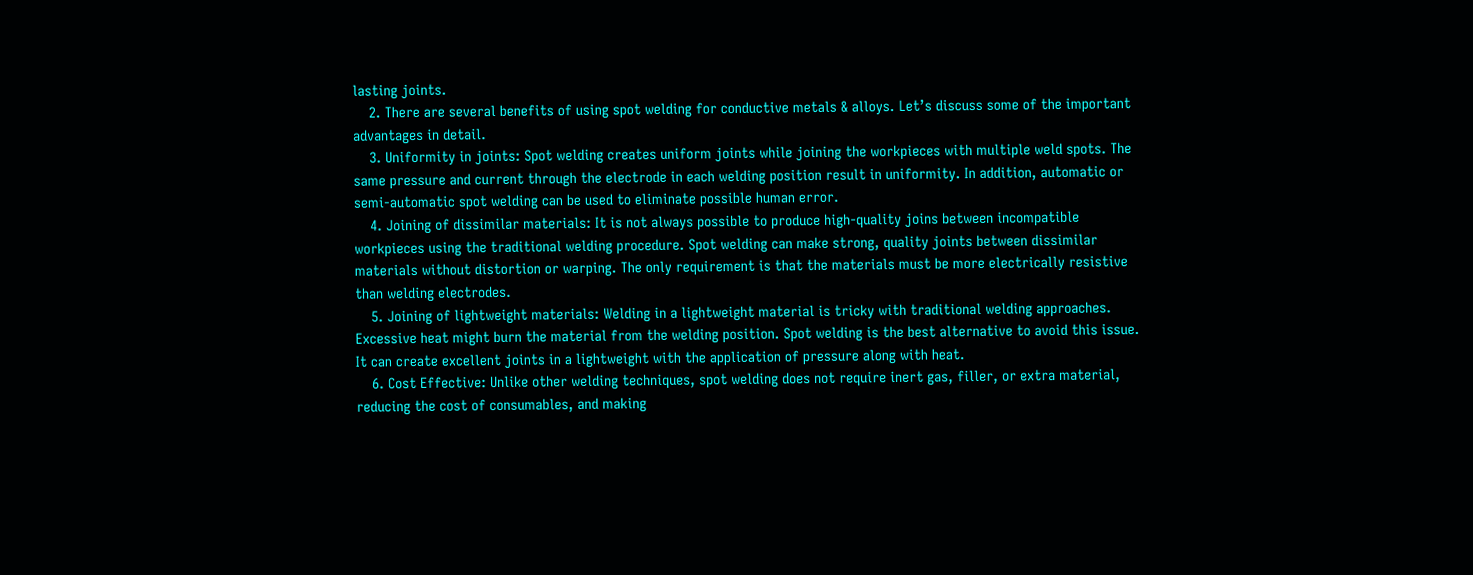lasting joints.
    2. There are several benefits of using spot welding for conductive metals & alloys. Let’s discuss some of the important advantages in detail.
    3. Uniformity in joints: Spot welding creates uniform joints while joining the workpieces with multiple weld spots. The same pressure and current through the electrode in each welding position result in uniformity. In addition, automatic or semi-automatic spot welding can be used to eliminate possible human error.
    4. Joining of dissimilar materials: It is not always possible to produce high-quality joins between incompatible workpieces using the traditional welding procedure. Spot welding can make strong, quality joints between dissimilar materials without distortion or warping. The only requirement is that the materials must be more electrically resistive than welding electrodes.
    5. Joining of lightweight materials: Welding in a lightweight material is tricky with traditional welding approaches. Excessive heat might burn the material from the welding position. Spot welding is the best alternative to avoid this issue. It can create excellent joints in a lightweight with the application of pressure along with heat.
    6. Cost Effective: Unlike other welding techniques, spot welding does not require inert gas, filler, or extra material, reducing the cost of consumables, and making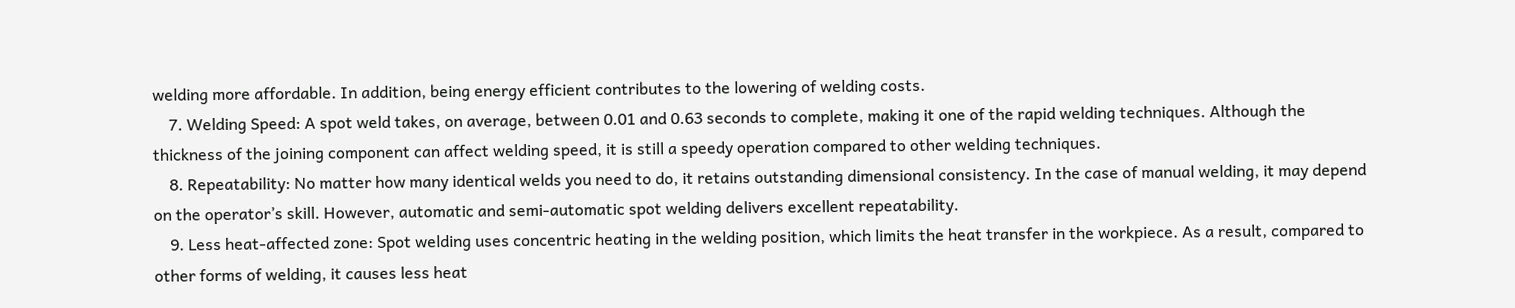welding more affordable. In addition, being energy efficient contributes to the lowering of welding costs.
    7. Welding Speed: A spot weld takes, on average, between 0.01 and 0.63 seconds to complete, making it one of the rapid welding techniques. Although the thickness of the joining component can affect welding speed, it is still a speedy operation compared to other welding techniques.
    8. Repeatability: No matter how many identical welds you need to do, it retains outstanding dimensional consistency. In the case of manual welding, it may depend on the operator’s skill. However, automatic and semi-automatic spot welding delivers excellent repeatability.
    9. Less heat-affected zone: Spot welding uses concentric heating in the welding position, which limits the heat transfer in the workpiece. As a result, compared to other forms of welding, it causes less heat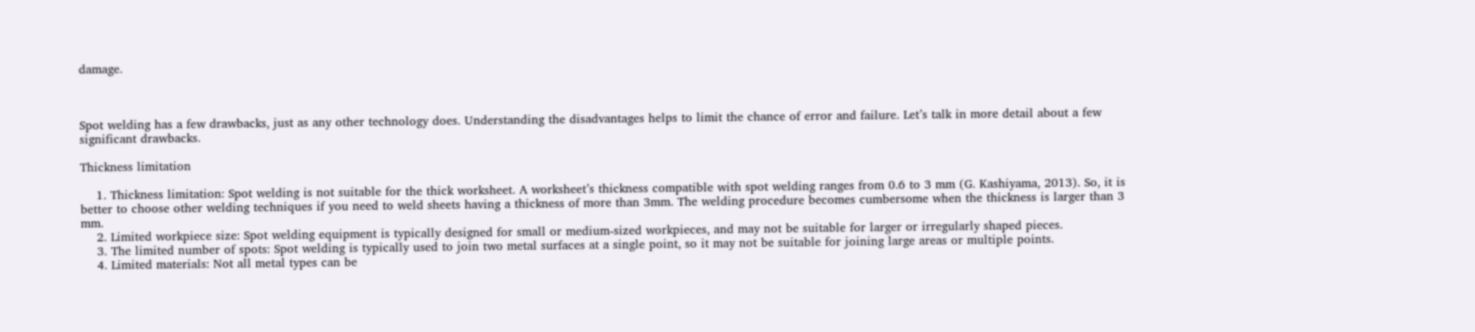damage.



Spot welding has a few drawbacks, just as any other technology does. Understanding the disadvantages helps to limit the chance of error and failure. Let’s talk in more detail about a few significant drawbacks.

Thickness limitation

    1. Thickness limitation: Spot welding is not suitable for the thick worksheet. A worksheet’s thickness compatible with spot welding ranges from 0.6 to 3 mm (G. Kashiyama, 2013). So, it is better to choose other welding techniques if you need to weld sheets having a thickness of more than 3mm. The welding procedure becomes cumbersome when the thickness is larger than 3 mm.
    2. Limited workpiece size: Spot welding equipment is typically designed for small or medium-sized workpieces, and may not be suitable for larger or irregularly shaped pieces.
    3. The limited number of spots: Spot welding is typically used to join two metal surfaces at a single point, so it may not be suitable for joining large areas or multiple points.
    4. Limited materials: Not all metal types can be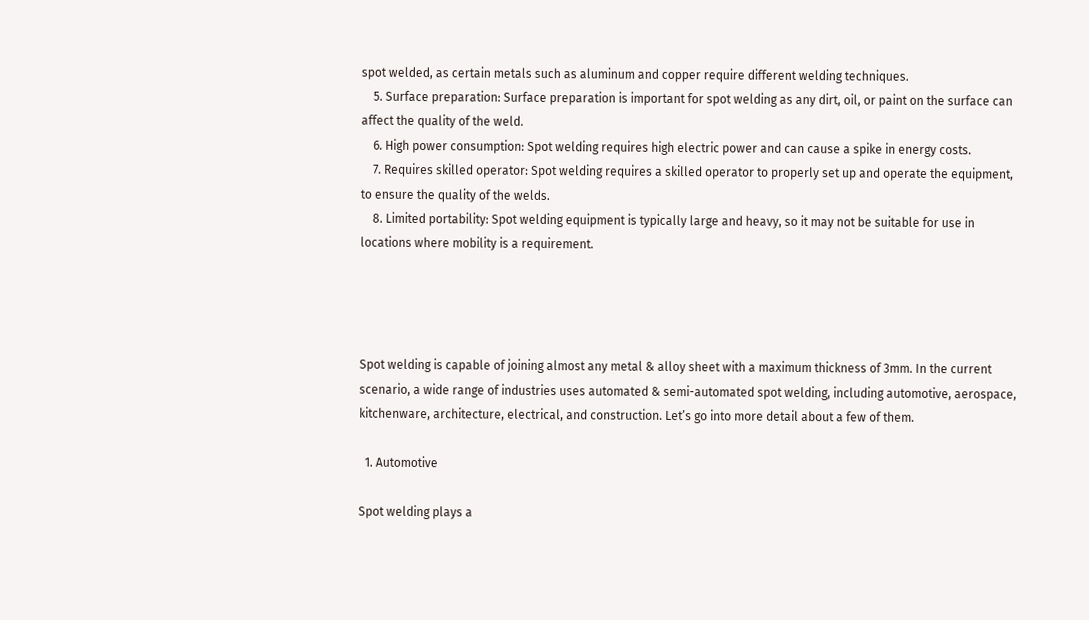spot welded, as certain metals such as aluminum and copper require different welding techniques.
    5. Surface preparation: Surface preparation is important for spot welding as any dirt, oil, or paint on the surface can affect the quality of the weld.
    6. High power consumption: Spot welding requires high electric power and can cause a spike in energy costs.
    7. Requires skilled operator: Spot welding requires a skilled operator to properly set up and operate the equipment, to ensure the quality of the welds.
    8. Limited portability: Spot welding equipment is typically large and heavy, so it may not be suitable for use in locations where mobility is a requirement.




Spot welding is capable of joining almost any metal & alloy sheet with a maximum thickness of 3mm. In the current scenario, a wide range of industries uses automated & semi-automated spot welding, including automotive, aerospace, kitchenware, architecture, electrical, and construction. Let’s go into more detail about a few of them.

  1. Automotive

Spot welding plays a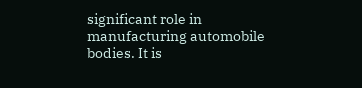significant role in manufacturing automobile bodies. It is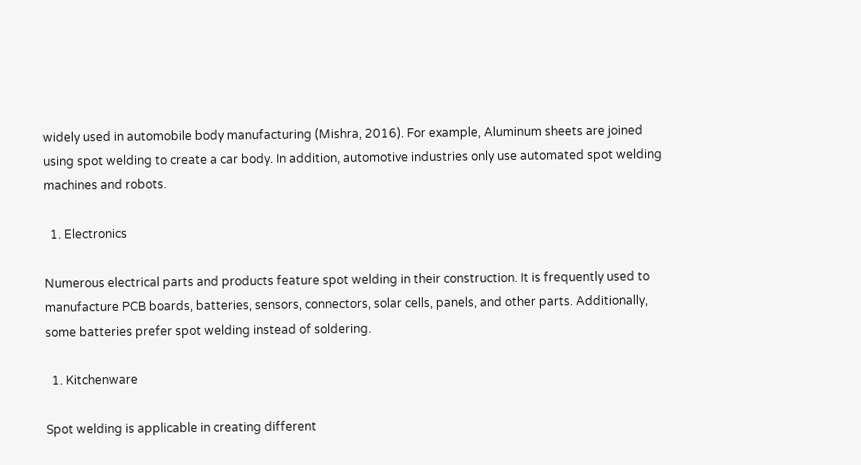widely used in automobile body manufacturing (Mishra, 2016). For example, Aluminum sheets are joined using spot welding to create a car body. In addition, automotive industries only use automated spot welding machines and robots.

  1. Electronics

Numerous electrical parts and products feature spot welding in their construction. It is frequently used to manufacture PCB boards, batteries, sensors, connectors, solar cells, panels, and other parts. Additionally, some batteries prefer spot welding instead of soldering.

  1. Kitchenware

Spot welding is applicable in creating different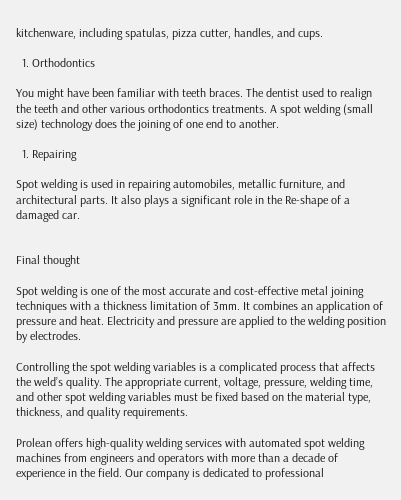kitchenware, including spatulas, pizza cutter, handles, and cups.

  1. Orthodontics

You might have been familiar with teeth braces. The dentist used to realign the teeth and other various orthodontics treatments. A spot welding (small size) technology does the joining of one end to another.

  1. Repairing

Spot welding is used in repairing automobiles, metallic furniture, and architectural parts. It also plays a significant role in the Re-shape of a damaged car.


Final thought

Spot welding is one of the most accurate and cost-effective metal joining techniques with a thickness limitation of 3mm. It combines an application of pressure and heat. Electricity and pressure are applied to the welding position by electrodes.

Controlling the spot welding variables is a complicated process that affects the weld’s quality. The appropriate current, voltage, pressure, welding time, and other spot welding variables must be fixed based on the material type, thickness, and quality requirements.

Prolean offers high-quality welding services with automated spot welding machines from engineers and operators with more than a decade of experience in the field. Our company is dedicated to professional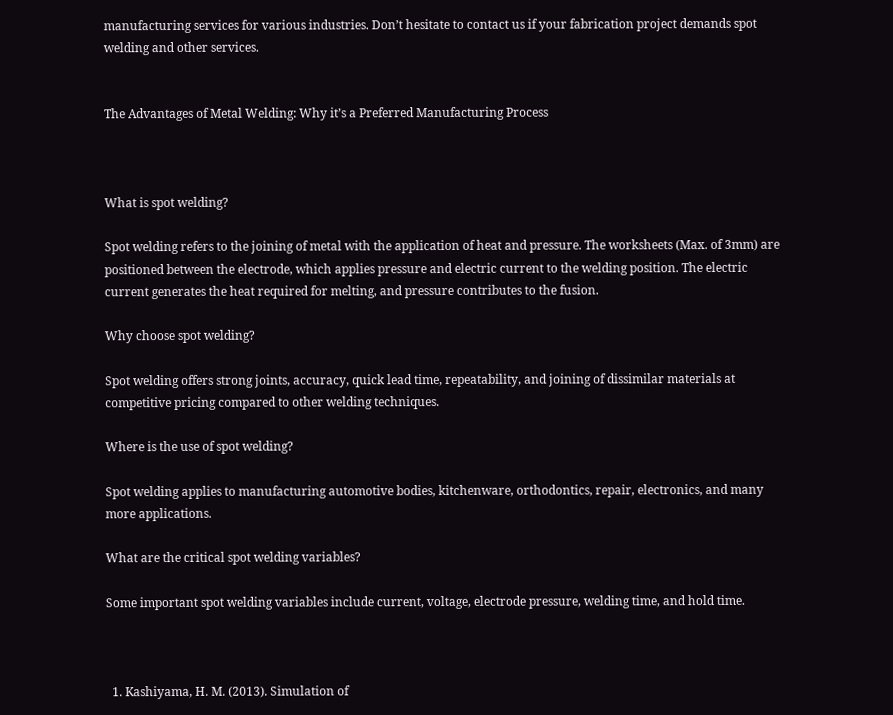manufacturing services for various industries. Don’t hesitate to contact us if your fabrication project demands spot welding and other services.


The Advantages of Metal Welding: Why it’s a Preferred Manufacturing Process



What is spot welding?

Spot welding refers to the joining of metal with the application of heat and pressure. The worksheets (Max. of 3mm) are positioned between the electrode, which applies pressure and electric current to the welding position. The electric current generates the heat required for melting, and pressure contributes to the fusion.

Why choose spot welding?

Spot welding offers strong joints, accuracy, quick lead time, repeatability, and joining of dissimilar materials at competitive pricing compared to other welding techniques.

Where is the use of spot welding?

Spot welding applies to manufacturing automotive bodies, kitchenware, orthodontics, repair, electronics, and many more applications.

What are the critical spot welding variables?

Some important spot welding variables include current, voltage, electrode pressure, welding time, and hold time.



  1. Kashiyama, H. M. (2013). Simulation of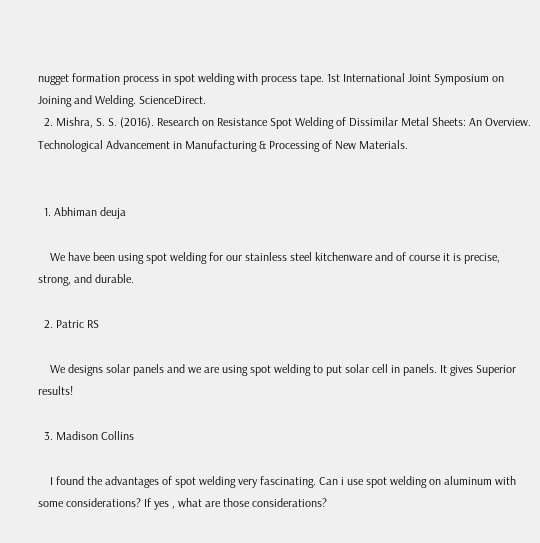nugget formation process in spot welding with process tape. 1st International Joint Symposium on Joining and Welding. ScienceDirect.
  2. Mishra, S. S. (2016). Research on Resistance Spot Welding of Dissimilar Metal Sheets: An Overview. Technological Advancement in Manufacturing & Processing of New Materials.


  1. Abhiman deuja

    We have been using spot welding for our stainless steel kitchenware and of course it is precise, strong, and durable.

  2. Patric RS

    We designs solar panels and we are using spot welding to put solar cell in panels. It gives Superior results!

  3. Madison Collins

    I found the advantages of spot welding very fascinating. Can i use spot welding on aluminum with some considerations? If yes , what are those considerations?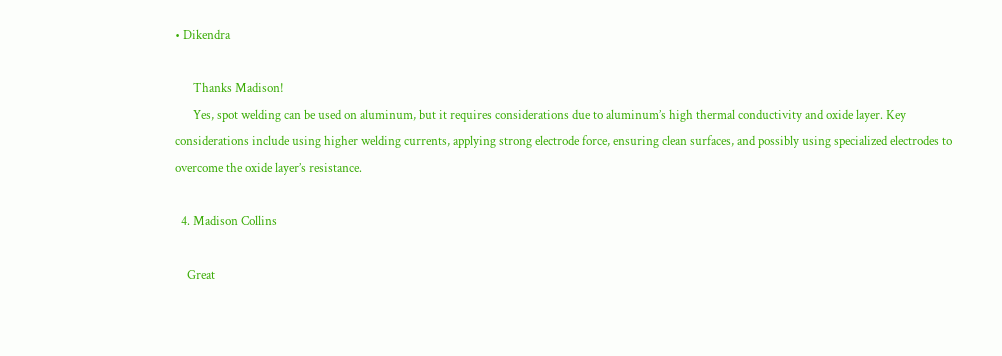• Dikendra

      Thanks Madison!
      Yes, spot welding can be used on aluminum, but it requires considerations due to aluminum’s high thermal conductivity and oxide layer. Key considerations include using higher welding currents, applying strong electrode force, ensuring clean surfaces, and possibly using specialized electrodes to overcome the oxide layer’s resistance.

  4. Madison Collins

    Great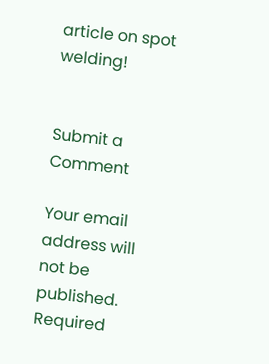article on spot welding!


Submit a Comment

Your email address will not be published. Required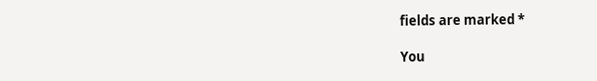fields are marked *

You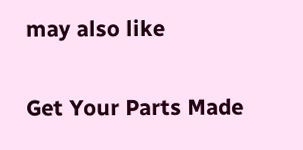may also like


Get Your Parts Made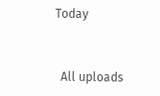Today


  All uploads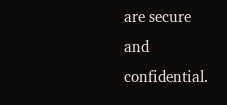are secure and confidential.